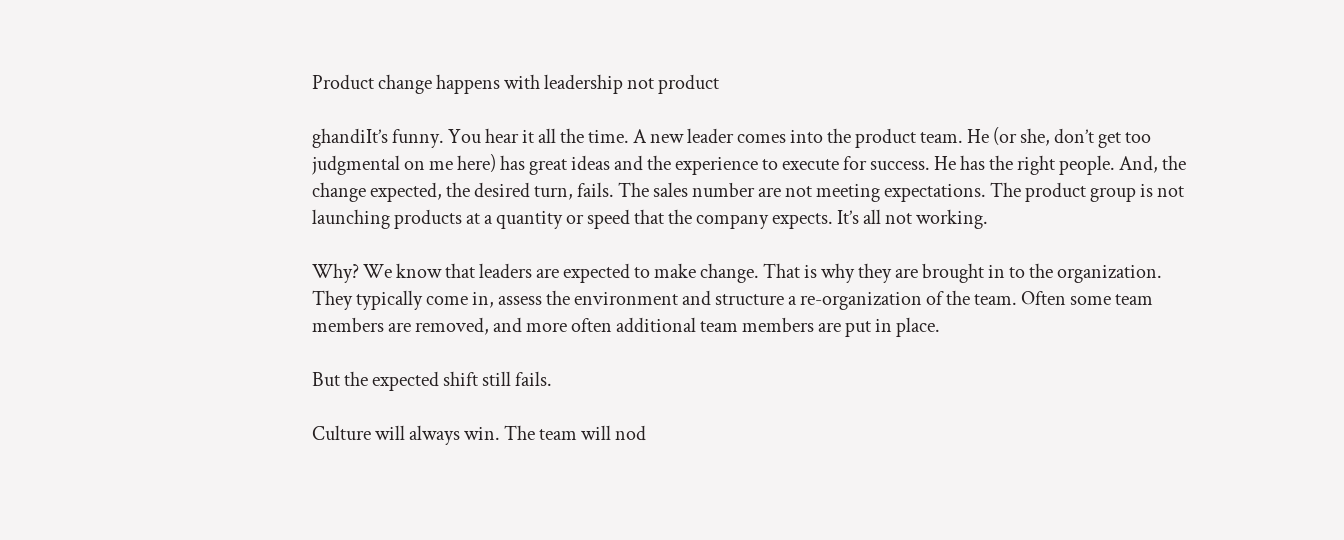Product change happens with leadership not product

ghandiIt’s funny. You hear it all the time. A new leader comes into the product team. He (or she, don’t get too judgmental on me here) has great ideas and the experience to execute for success. He has the right people. And, the change expected, the desired turn, fails. The sales number are not meeting expectations. The product group is not launching products at a quantity or speed that the company expects. It’s all not working.

Why? We know that leaders are expected to make change. That is why they are brought in to the organization. They typically come in, assess the environment and structure a re-organization of the team. Often some team members are removed, and more often additional team members are put in place.

But the expected shift still fails.

Culture will always win. The team will nod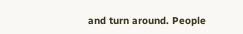and turn around. People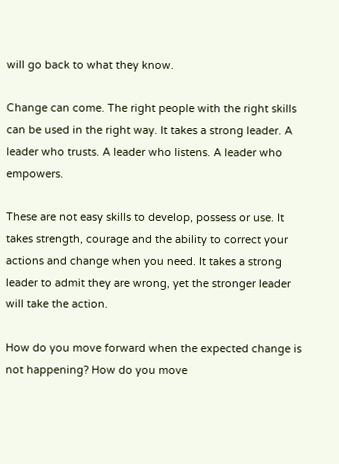will go back to what they know.

Change can come. The right people with the right skills can be used in the right way. It takes a strong leader. A leader who trusts. A leader who listens. A leader who empowers.

These are not easy skills to develop, possess or use. It takes strength, courage and the ability to correct your actions and change when you need. It takes a strong leader to admit they are wrong, yet the stronger leader will take the action.

How do you move forward when the expected change is not happening? How do you move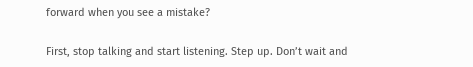forward when you see a mistake?

First, stop talking and start listening. Step up. Don’t wait and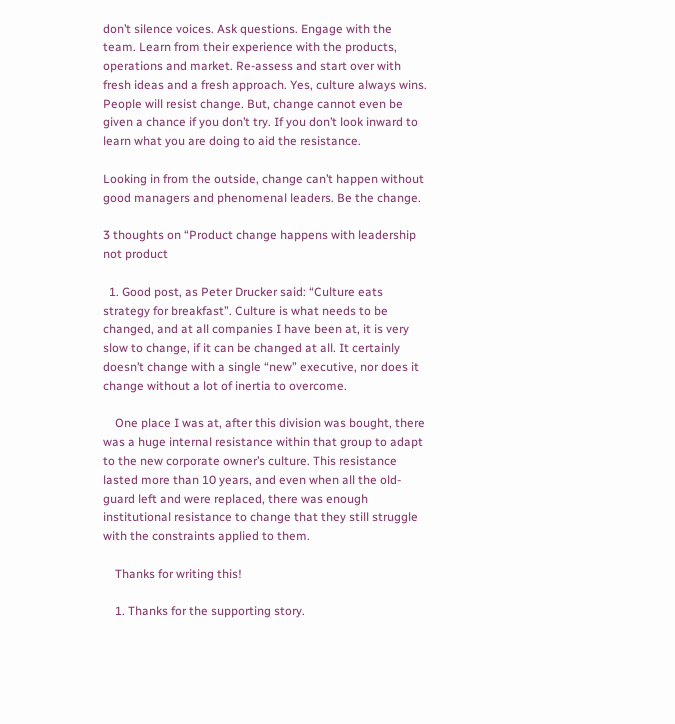don’t silence voices. Ask questions. Engage with the team. Learn from their experience with the products, operations and market. Re-assess and start over with fresh ideas and a fresh approach. Yes, culture always wins. People will resist change. But, change cannot even be given a chance if you don’t try. If you don’t look inward to learn what you are doing to aid the resistance.

Looking in from the outside, change can’t happen without good managers and phenomenal leaders. Be the change.

3 thoughts on “Product change happens with leadership not product

  1. Good post, as Peter Drucker said: “Culture eats strategy for breakfast”. Culture is what needs to be changed, and at all companies I have been at, it is very slow to change, if it can be changed at all. It certainly doesn’t change with a single “new” executive, nor does it change without a lot of inertia to overcome.

    One place I was at, after this division was bought, there was a huge internal resistance within that group to adapt to the new corporate owner’s culture. This resistance lasted more than 10 years, and even when all the old-guard left and were replaced, there was enough institutional resistance to change that they still struggle with the constraints applied to them.

    Thanks for writing this!

    1. Thanks for the supporting story.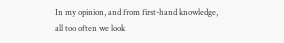In my opinion, and from first-hand knowledge, all too often we look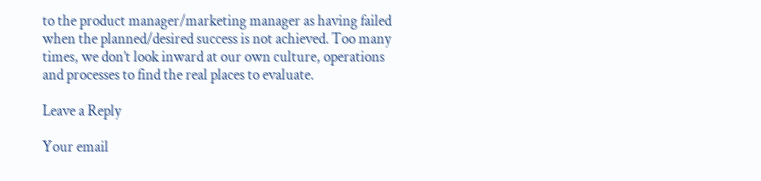to the product manager/marketing manager as having failed when the planned/desired success is not achieved. Too many times, we don’t look inward at our own culture, operations and processes to find the real places to evaluate.

Leave a Reply

Your email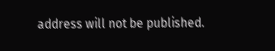address will not be published.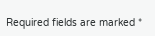Required fields are marked *